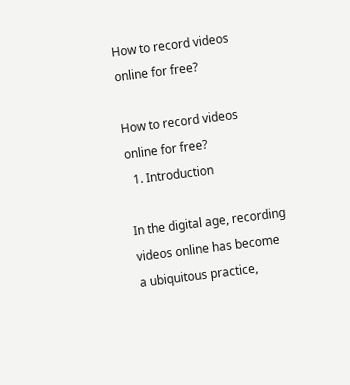How to record videos online for free?

How to record videos online for free?
  1. Introduction

In the digital age, recording videos online has become a ubiquitous practice,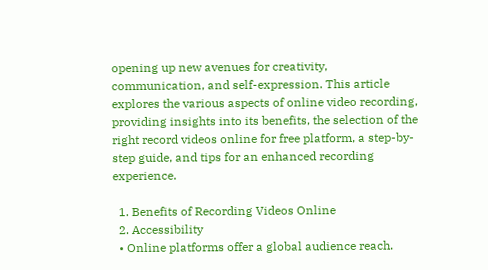opening up new avenues for creativity, communication, and self-expression. This article explores the various aspects of online video recording, providing insights into its benefits, the selection of the right record videos online for free platform, a step-by-step guide, and tips for an enhanced recording experience.

  1. Benefits of Recording Videos Online
  2. Accessibility
  • Online platforms offer a global audience reach.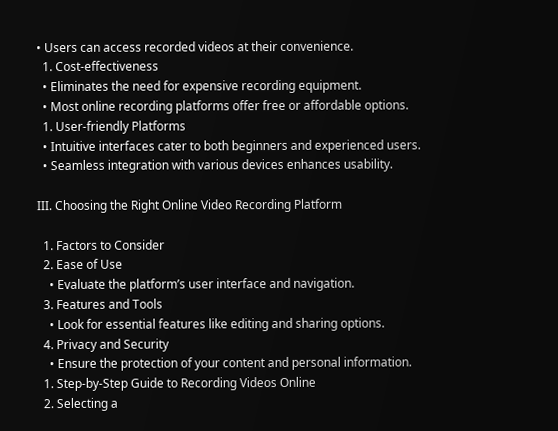• Users can access recorded videos at their convenience.
  1. Cost-effectiveness
  • Eliminates the need for expensive recording equipment.
  • Most online recording platforms offer free or affordable options.
  1. User-friendly Platforms
  • Intuitive interfaces cater to both beginners and experienced users.
  • Seamless integration with various devices enhances usability.

III. Choosing the Right Online Video Recording Platform

  1. Factors to Consider
  2. Ease of Use
    • Evaluate the platform’s user interface and navigation.
  3. Features and Tools
    • Look for essential features like editing and sharing options.
  4. Privacy and Security
    • Ensure the protection of your content and personal information.
  1. Step-by-Step Guide to Recording Videos Online
  2. Selecting a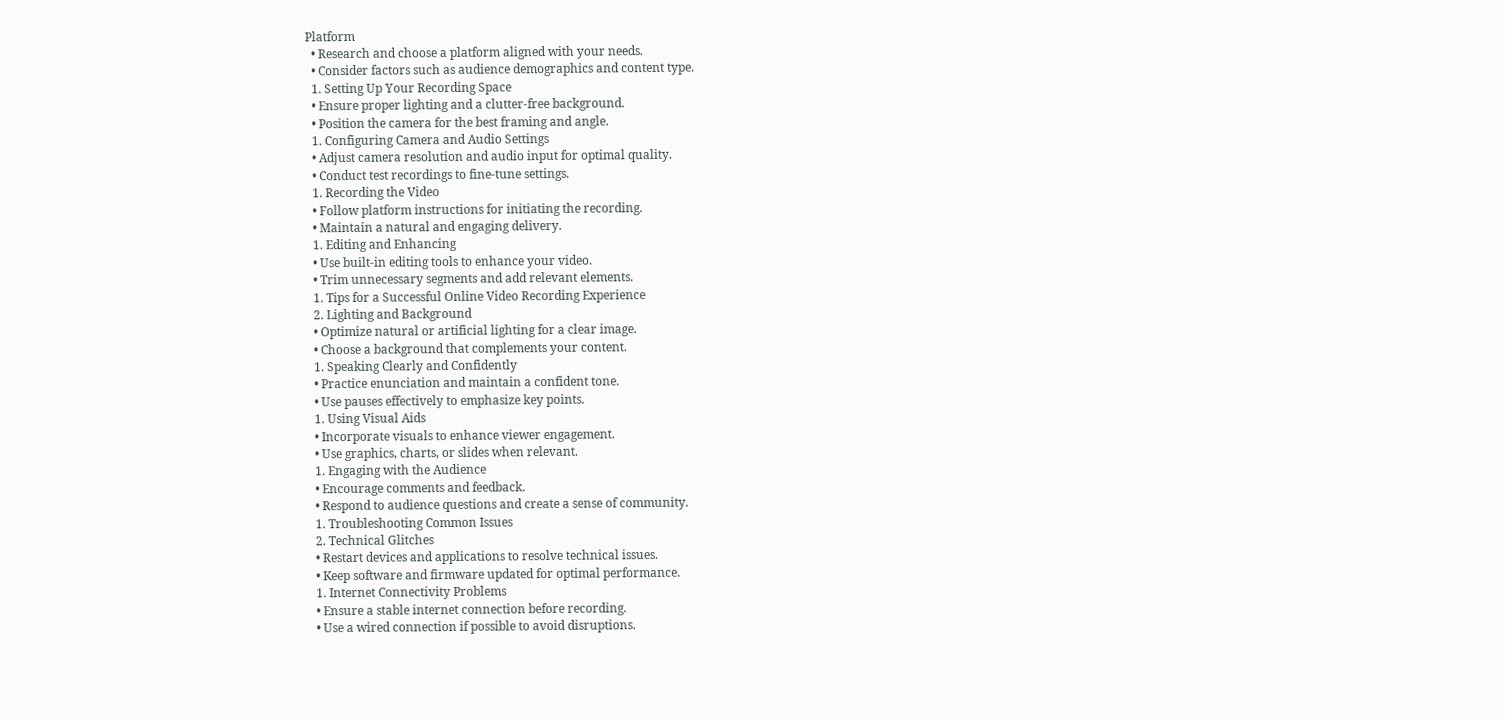Platform
  • Research and choose a platform aligned with your needs.
  • Consider factors such as audience demographics and content type.
  1. Setting Up Your Recording Space
  • Ensure proper lighting and a clutter-free background.
  • Position the camera for the best framing and angle.
  1. Configuring Camera and Audio Settings
  • Adjust camera resolution and audio input for optimal quality.
  • Conduct test recordings to fine-tune settings.
  1. Recording the Video
  • Follow platform instructions for initiating the recording.
  • Maintain a natural and engaging delivery.
  1. Editing and Enhancing
  • Use built-in editing tools to enhance your video.
  • Trim unnecessary segments and add relevant elements.
  1. Tips for a Successful Online Video Recording Experience
  2. Lighting and Background
  • Optimize natural or artificial lighting for a clear image.
  • Choose a background that complements your content.
  1. Speaking Clearly and Confidently
  • Practice enunciation and maintain a confident tone.
  • Use pauses effectively to emphasize key points.
  1. Using Visual Aids
  • Incorporate visuals to enhance viewer engagement.
  • Use graphics, charts, or slides when relevant.
  1. Engaging with the Audience
  • Encourage comments and feedback.
  • Respond to audience questions and create a sense of community.
  1. Troubleshooting Common Issues
  2. Technical Glitches
  • Restart devices and applications to resolve technical issues.
  • Keep software and firmware updated for optimal performance.
  1. Internet Connectivity Problems
  • Ensure a stable internet connection before recording.
  • Use a wired connection if possible to avoid disruptions.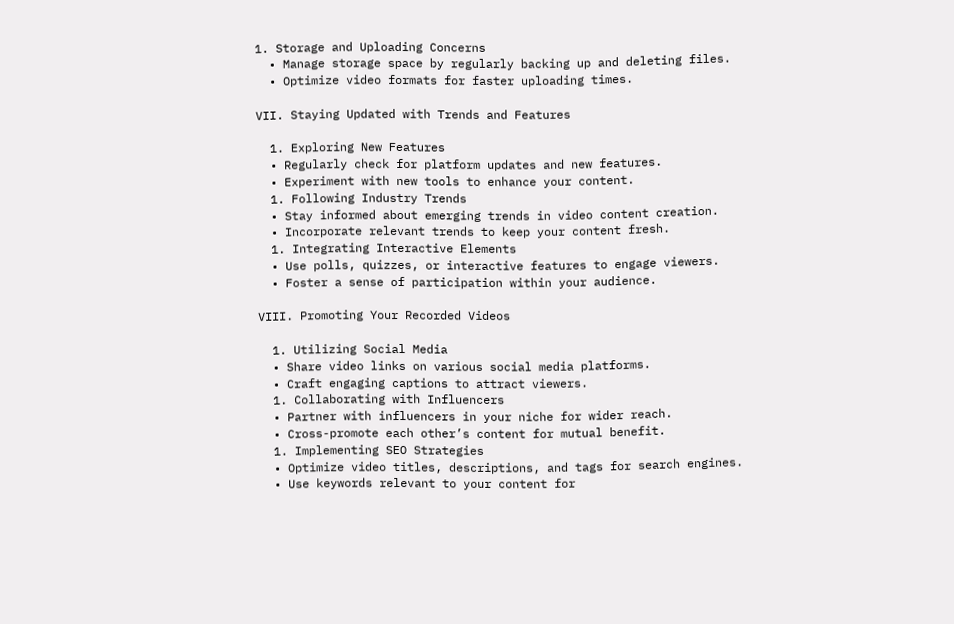1. Storage and Uploading Concerns
  • Manage storage space by regularly backing up and deleting files.
  • Optimize video formats for faster uploading times.

VII. Staying Updated with Trends and Features

  1. Exploring New Features
  • Regularly check for platform updates and new features.
  • Experiment with new tools to enhance your content.
  1. Following Industry Trends
  • Stay informed about emerging trends in video content creation.
  • Incorporate relevant trends to keep your content fresh.
  1. Integrating Interactive Elements
  • Use polls, quizzes, or interactive features to engage viewers.
  • Foster a sense of participation within your audience.

VIII. Promoting Your Recorded Videos

  1. Utilizing Social Media
  • Share video links on various social media platforms.
  • Craft engaging captions to attract viewers.
  1. Collaborating with Influencers
  • Partner with influencers in your niche for wider reach.
  • Cross-promote each other’s content for mutual benefit.
  1. Implementing SEO Strategies
  • Optimize video titles, descriptions, and tags for search engines.
  • Use keywords relevant to your content for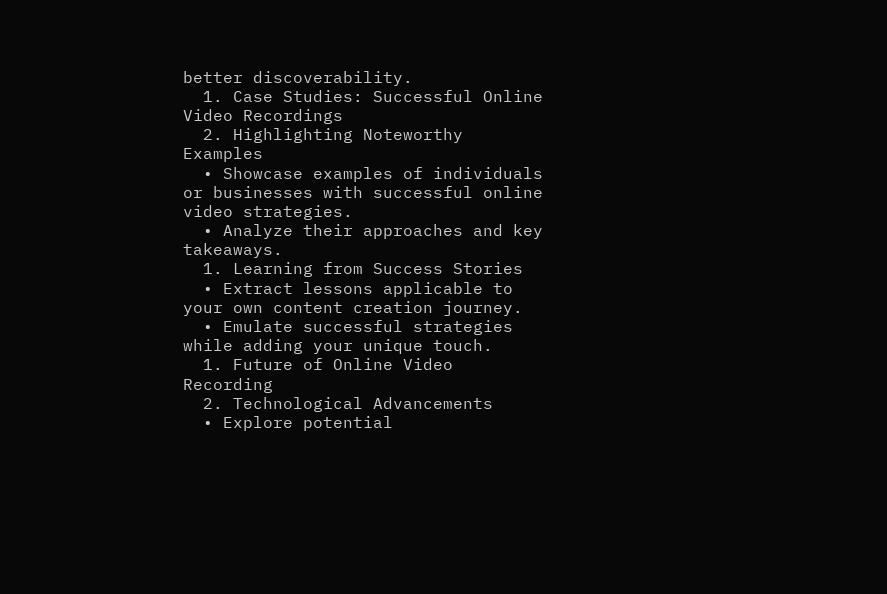better discoverability.
  1. Case Studies: Successful Online Video Recordings
  2. Highlighting Noteworthy Examples
  • Showcase examples of individuals or businesses with successful online video strategies.
  • Analyze their approaches and key takeaways.
  1. Learning from Success Stories
  • Extract lessons applicable to your own content creation journey.
  • Emulate successful strategies while adding your unique touch.
  1. Future of Online Video Recording
  2. Technological Advancements
  • Explore potential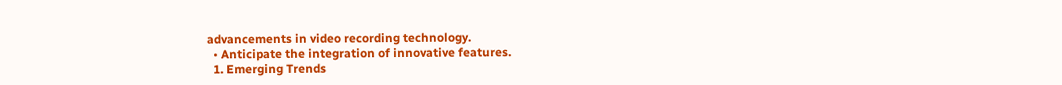advancements in video recording technology.
  • Anticipate the integration of innovative features.
  1. Emerging Trends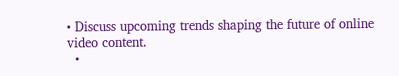• Discuss upcoming trends shaping the future of online video content.
  •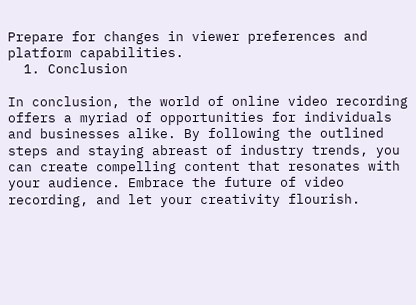Prepare for changes in viewer preferences and platform capabilities.
  1. Conclusion

In conclusion, the world of online video recording offers a myriad of opportunities for individuals and businesses alike. By following the outlined steps and staying abreast of industry trends, you can create compelling content that resonates with your audience. Embrace the future of video recording, and let your creativity flourish.